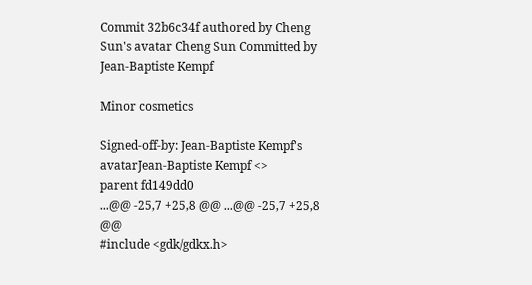Commit 32b6c34f authored by Cheng Sun's avatar Cheng Sun Committed by Jean-Baptiste Kempf

Minor cosmetics

Signed-off-by: Jean-Baptiste Kempf's avatarJean-Baptiste Kempf <>
parent fd149dd0
...@@ -25,7 +25,8 @@ ...@@ -25,7 +25,8 @@
#include <gdk/gdkx.h>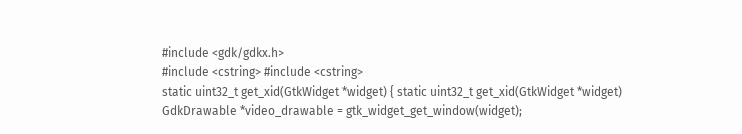#include <gdk/gdkx.h>
#include <cstring> #include <cstring>
static uint32_t get_xid(GtkWidget *widget) { static uint32_t get_xid(GtkWidget *widget)
GdkDrawable *video_drawable = gtk_widget_get_window(widget);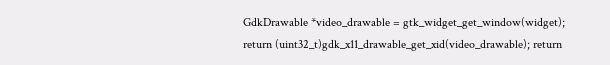GdkDrawable *video_drawable = gtk_widget_get_window(widget);
return (uint32_t)gdk_x11_drawable_get_xid(video_drawable); return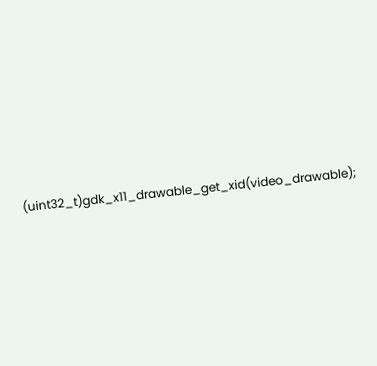(uint32_t)gdk_x11_drawable_get_xid(video_drawable);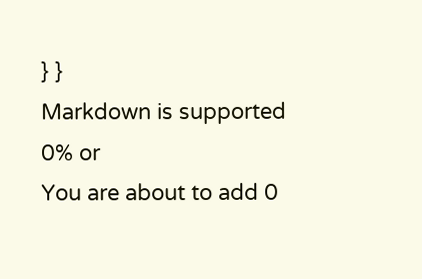} }
Markdown is supported
0% or
You are about to add 0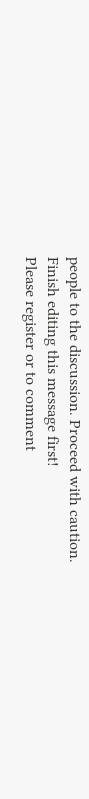people to the discussion. Proceed with caution.
Finish editing this message first!
Please register or to comment